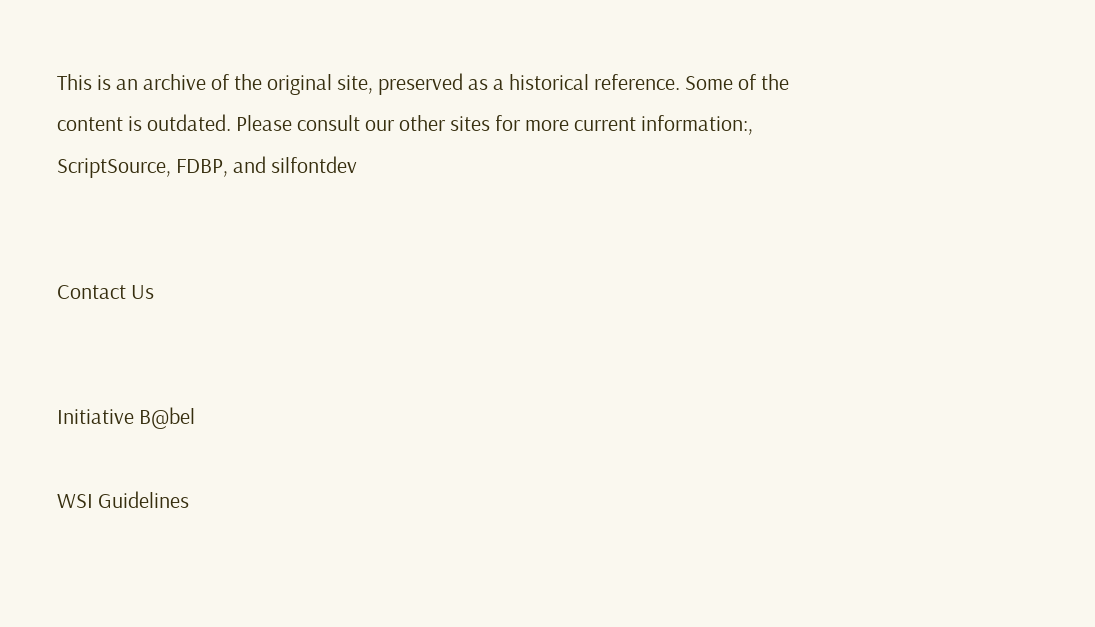This is an archive of the original site, preserved as a historical reference. Some of the content is outdated. Please consult our other sites for more current information:, ScriptSource, FDBP, and silfontdev


Contact Us


Initiative B@bel

WSI Guidelines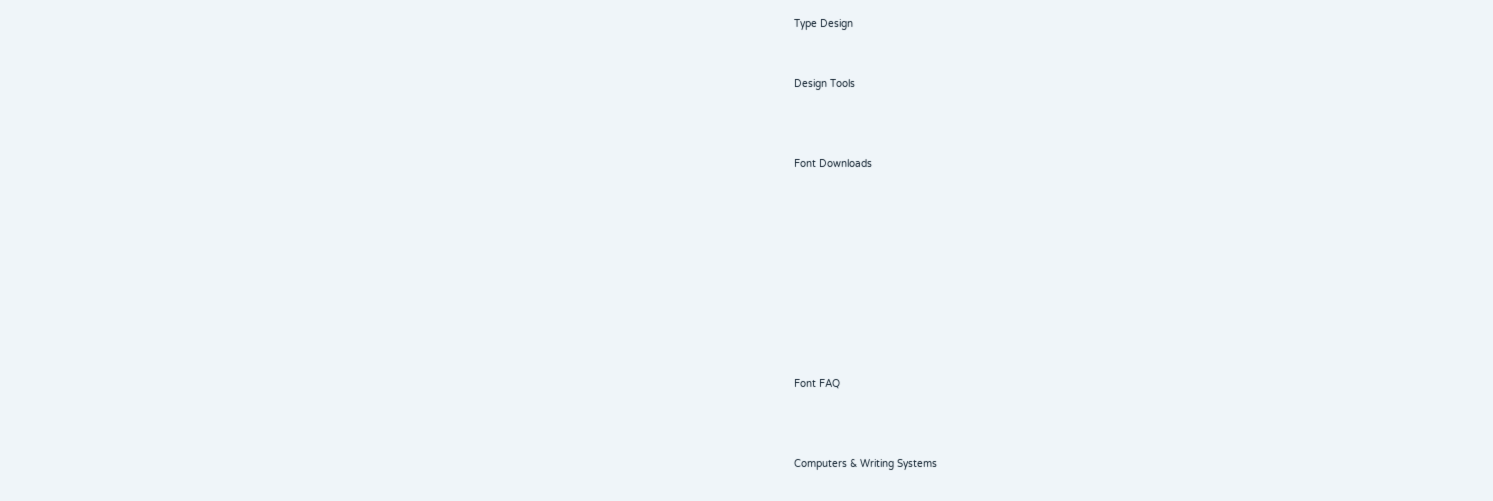Type Design


Design Tools



Font Downloads










Font FAQ



Computers & Writing Systems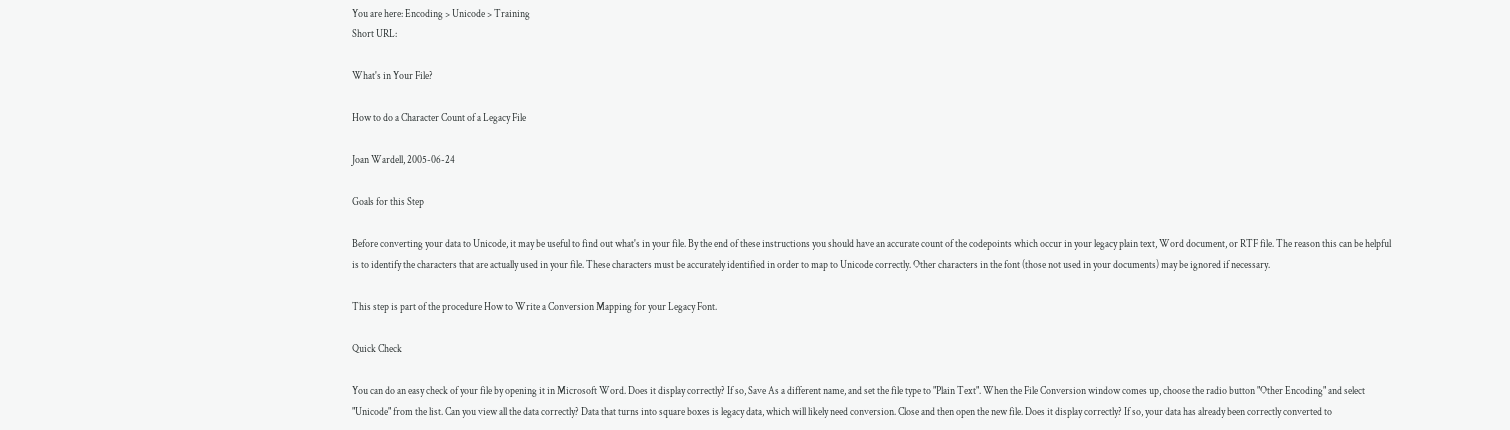You are here: Encoding > Unicode > Training
Short URL:

What's in Your File?

How to do a Character Count of a Legacy File

Joan Wardell, 2005-06-24

Goals for this Step

Before converting your data to Unicode, it may be useful to find out what's in your file. By the end of these instructions you should have an accurate count of the codepoints which occur in your legacy plain text, Word document, or RTF file. The reason this can be helpful is to identify the characters that are actually used in your file. These characters must be accurately identified in order to map to Unicode correctly. Other characters in the font (those not used in your documents) may be ignored if necessary.

This step is part of the procedure How to Write a Conversion Mapping for your Legacy Font.

Quick Check

You can do an easy check of your file by opening it in Microsoft Word. Does it display correctly? If so, Save As a different name, and set the file type to "Plain Text". When the File Conversion window comes up, choose the radio button "Other Encoding" and select "Unicode" from the list. Can you view all the data correctly? Data that turns into square boxes is legacy data, which will likely need conversion. Close and then open the new file. Does it display correctly? If so, your data has already been correctly converted to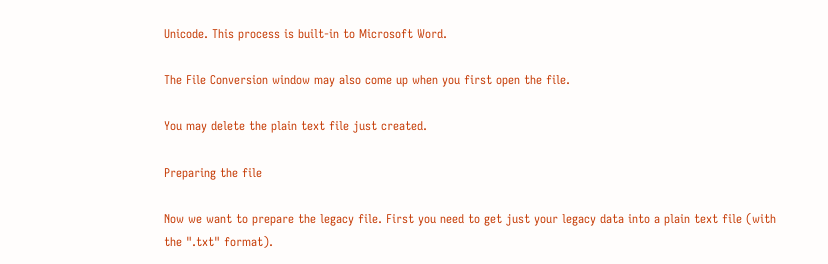Unicode. This process is built-in to Microsoft Word.

The File Conversion window may also come up when you first open the file.

You may delete the plain text file just created.

Preparing the file

Now we want to prepare the legacy file. First you need to get just your legacy data into a plain text file (with the ".txt" format).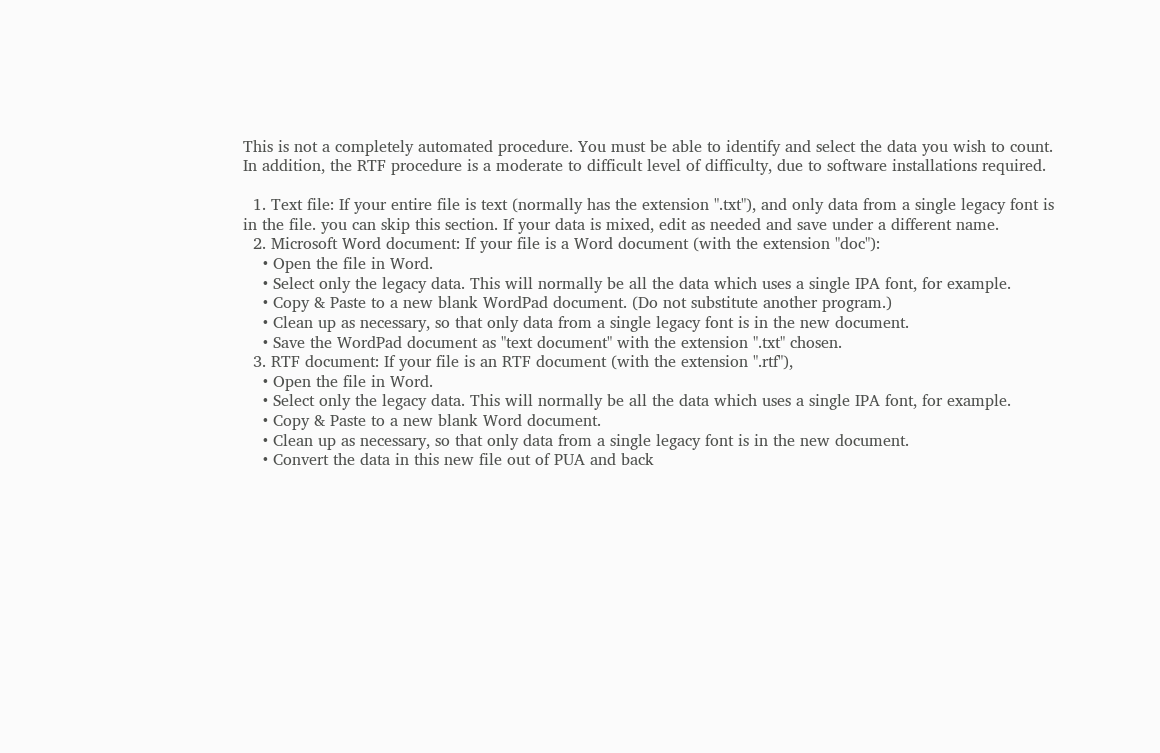This is not a completely automated procedure. You must be able to identify and select the data you wish to count. In addition, the RTF procedure is a moderate to difficult level of difficulty, due to software installations required.

  1. Text file: If your entire file is text (normally has the extension ".txt"), and only data from a single legacy font is in the file. you can skip this section. If your data is mixed, edit as needed and save under a different name.
  2. Microsoft Word document: If your file is a Word document (with the extension "doc"):
    • Open the file in Word.
    • Select only the legacy data. This will normally be all the data which uses a single IPA font, for example.
    • Copy & Paste to a new blank WordPad document. (Do not substitute another program.)
    • Clean up as necessary, so that only data from a single legacy font is in the new document.
    • Save the WordPad document as "text document" with the extension ".txt" chosen.
  3. RTF document: If your file is an RTF document (with the extension ".rtf"),
    • Open the file in Word.
    • Select only the legacy data. This will normally be all the data which uses a single IPA font, for example.
    • Copy & Paste to a new blank Word document.
    • Clean up as necessary, so that only data from a single legacy font is in the new document.
    • Convert the data in this new file out of PUA and back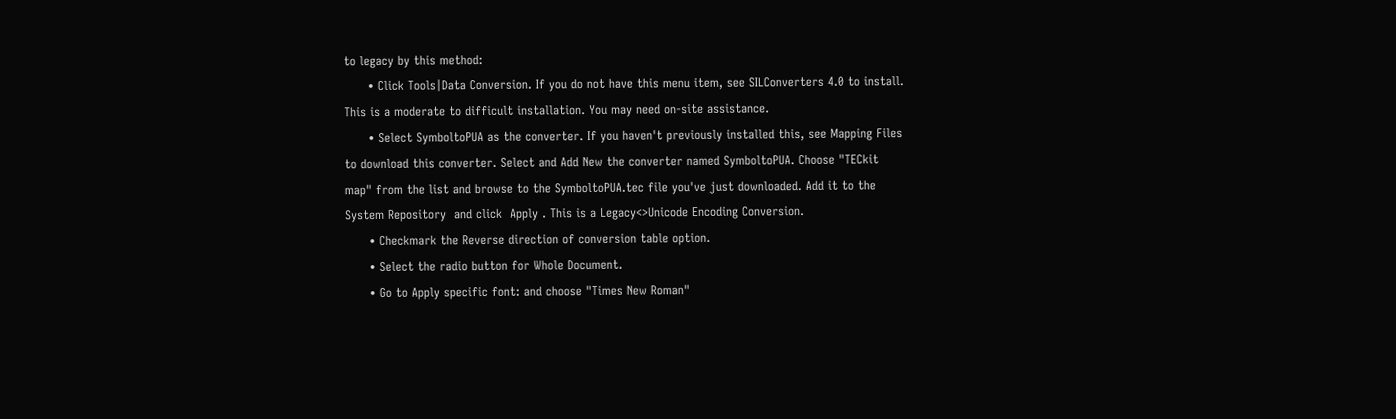to legacy by this method:
      • Click Tools|Data Conversion. If you do not have this menu item, see SILConverters 4.0 to install. This is a moderate to difficult installation. You may need on-site assistance.
      • Select SymboltoPUA as the converter. If you haven't previously installed this, see Mapping Files to download this converter. Select and Add New the converter named SymboltoPUA. Choose "TECkit map" from the list and browse to the SymboltoPUA.tec file you've just downloaded. Add it to the  System Repository  and click  Apply . This is a Legacy<>Unicode Encoding Conversion.
      • Checkmark the Reverse direction of conversion table option.
      • Select the radio button for Whole Document.
      • Go to Apply specific font: and choose "Times New Roman"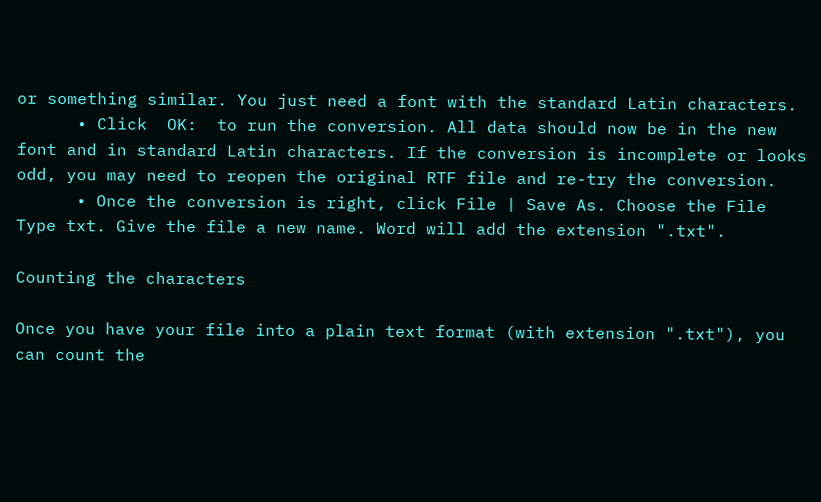or something similar. You just need a font with the standard Latin characters.
      • Click  OK:  to run the conversion. All data should now be in the new font and in standard Latin characters. If the conversion is incomplete or looks odd, you may need to reopen the original RTF file and re-try the conversion.
      • Once the conversion is right, click File | Save As. Choose the File Type txt. Give the file a new name. Word will add the extension ".txt".

Counting the characters

Once you have your file into a plain text format (with extension ".txt"), you can count the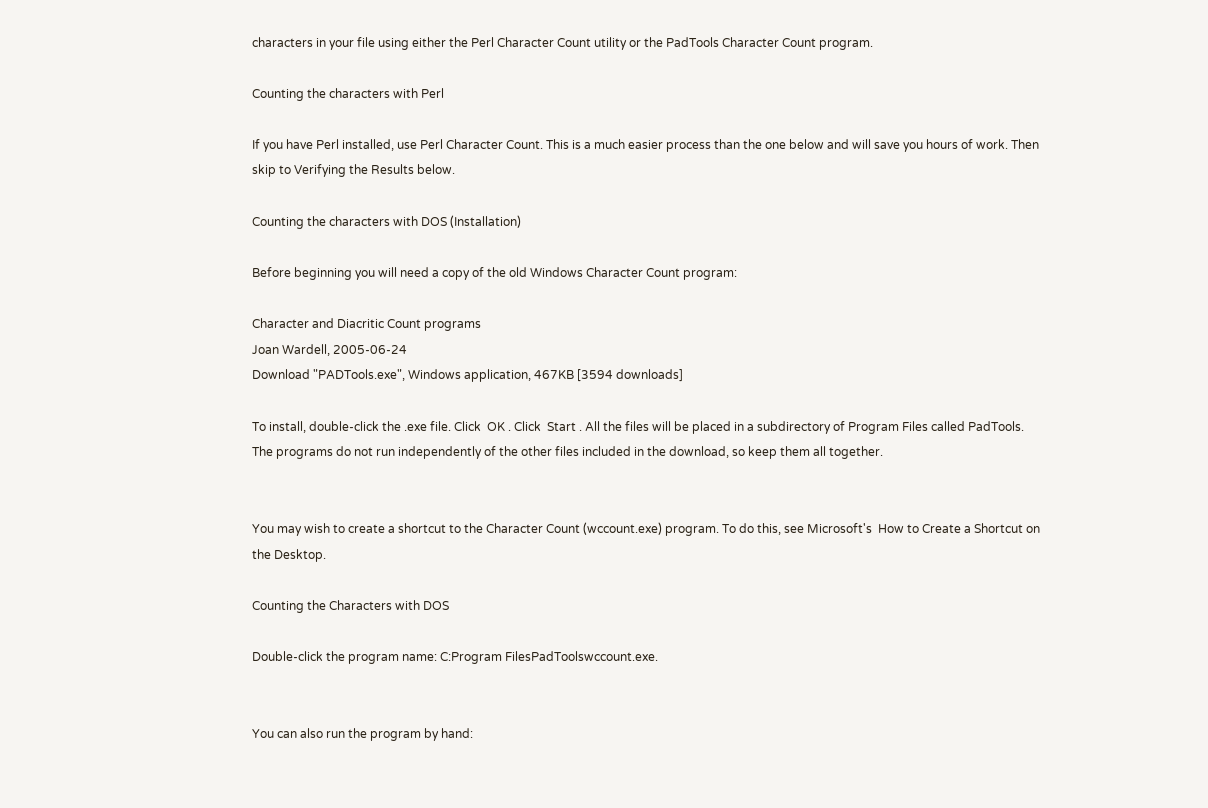characters in your file using either the Perl Character Count utility or the PadTools Character Count program.

Counting the characters with Perl

If you have Perl installed, use Perl Character Count. This is a much easier process than the one below and will save you hours of work. Then skip to Verifying the Results below.

Counting the characters with DOS (Installation)

Before beginning you will need a copy of the old Windows Character Count program:

Character and Diacritic Count programs
Joan Wardell, 2005-06-24
Download "PADTools.exe", Windows application, 467KB [3594 downloads]

To install, double-click the .exe file. Click  OK . Click  Start . All the files will be placed in a subdirectory of Program Files called PadTools. The programs do not run independently of the other files included in the download, so keep them all together.


You may wish to create a shortcut to the Character Count (wccount.exe) program. To do this, see Microsoft's  How to Create a Shortcut on the Desktop.

Counting the Characters with DOS

Double-click the program name: C:Program FilesPadToolswccount.exe.


You can also run the program by hand: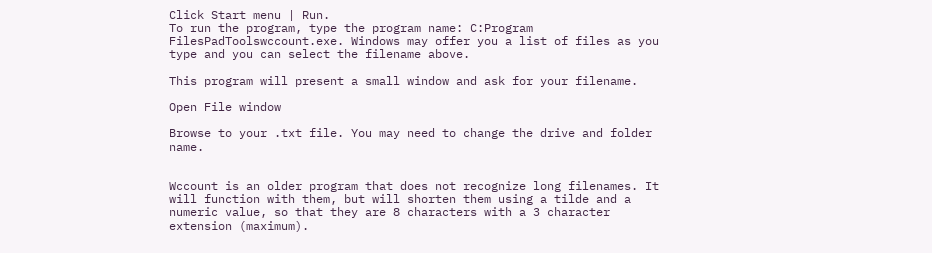Click Start menu | Run.
To run the program, type the program name: C:Program FilesPadToolswccount.exe. Windows may offer you a list of files as you type and you can select the filename above.

This program will present a small window and ask for your filename.

Open File window

Browse to your .txt file. You may need to change the drive and folder name.


Wccount is an older program that does not recognize long filenames. It will function with them, but will shorten them using a tilde and a numeric value, so that they are 8 characters with a 3 character extension (maximum).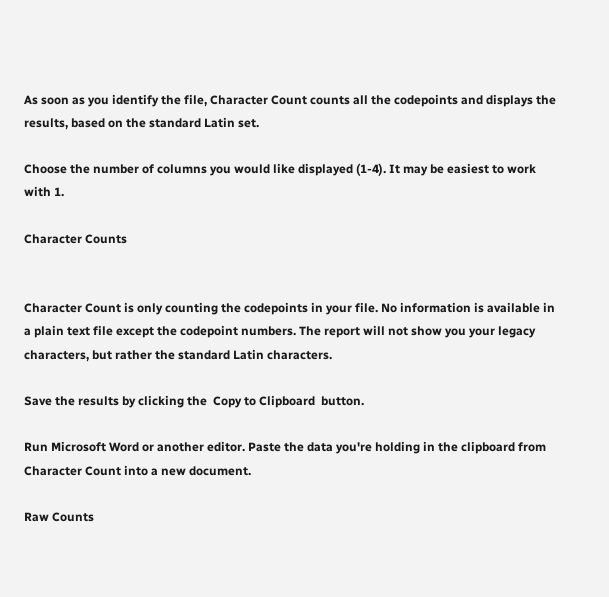As soon as you identify the file, Character Count counts all the codepoints and displays the results, based on the standard Latin set.

Choose the number of columns you would like displayed (1-4). It may be easiest to work with 1.

Character Counts


Character Count is only counting the codepoints in your file. No information is available in a plain text file except the codepoint numbers. The report will not show you your legacy characters, but rather the standard Latin characters.

Save the results by clicking the  Copy to Clipboard  button.

Run Microsoft Word or another editor. Paste the data you're holding in the clipboard from Character Count into a new document.

Raw Counts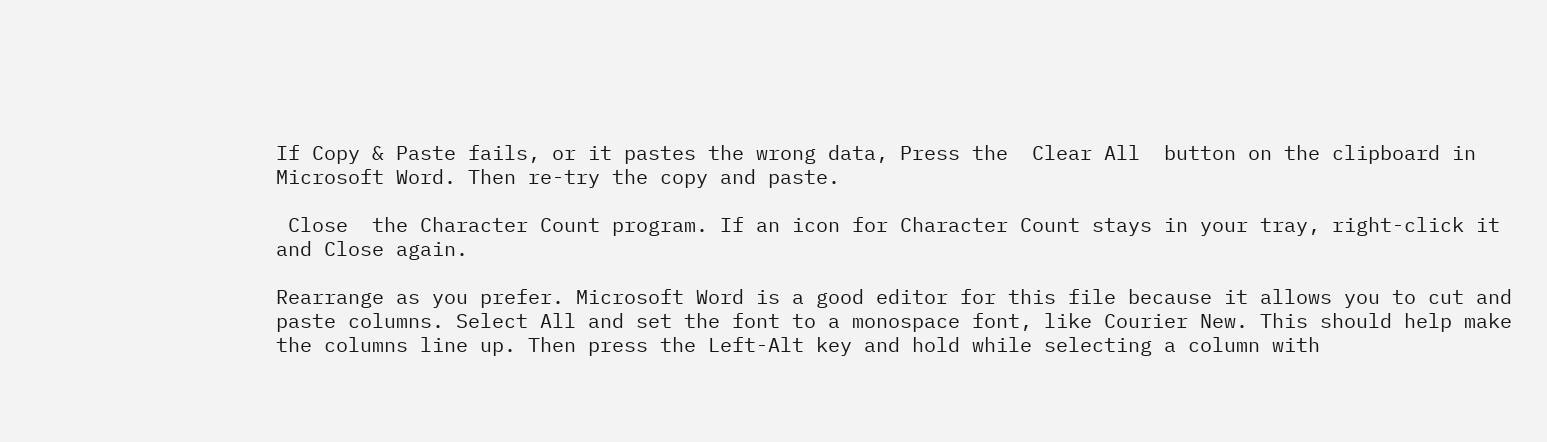If Copy & Paste fails, or it pastes the wrong data, Press the  Clear All  button on the clipboard in Microsoft Word. Then re-try the copy and paste.

 Close  the Character Count program. If an icon for Character Count stays in your tray, right-click it and Close again.

Rearrange as you prefer. Microsoft Word is a good editor for this file because it allows you to cut and paste columns. Select All and set the font to a monospace font, like Courier New. This should help make the columns line up. Then press the Left-Alt key and hold while selecting a column with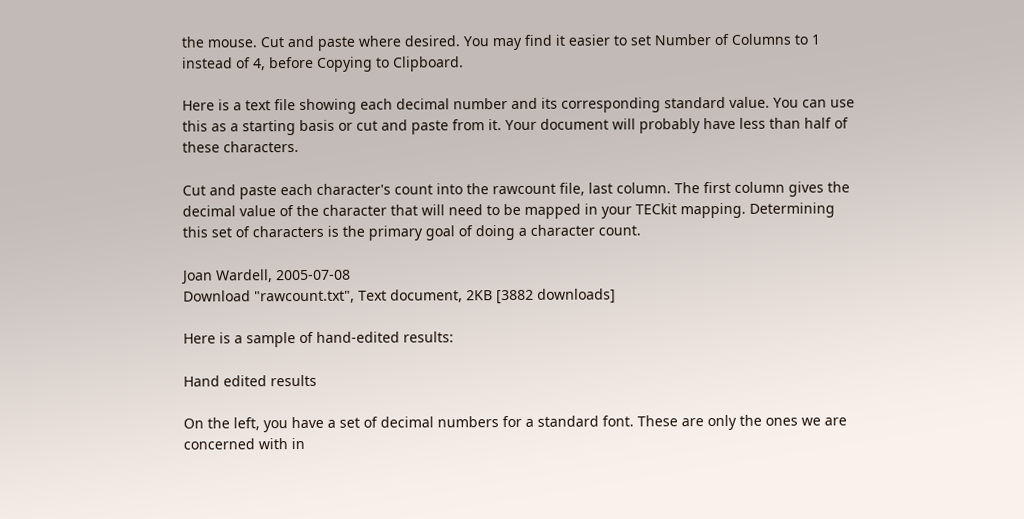the mouse. Cut and paste where desired. You may find it easier to set Number of Columns to 1 instead of 4, before Copying to Clipboard.

Here is a text file showing each decimal number and its corresponding standard value. You can use this as a starting basis or cut and paste from it. Your document will probably have less than half of these characters.

Cut and paste each character's count into the rawcount file, last column. The first column gives the decimal value of the character that will need to be mapped in your TECkit mapping. Determining this set of characters is the primary goal of doing a character count.

Joan Wardell, 2005-07-08
Download "rawcount.txt", Text document, 2KB [3882 downloads]

Here is a sample of hand-edited results:

Hand edited results

On the left, you have a set of decimal numbers for a standard font. These are only the ones we are concerned with in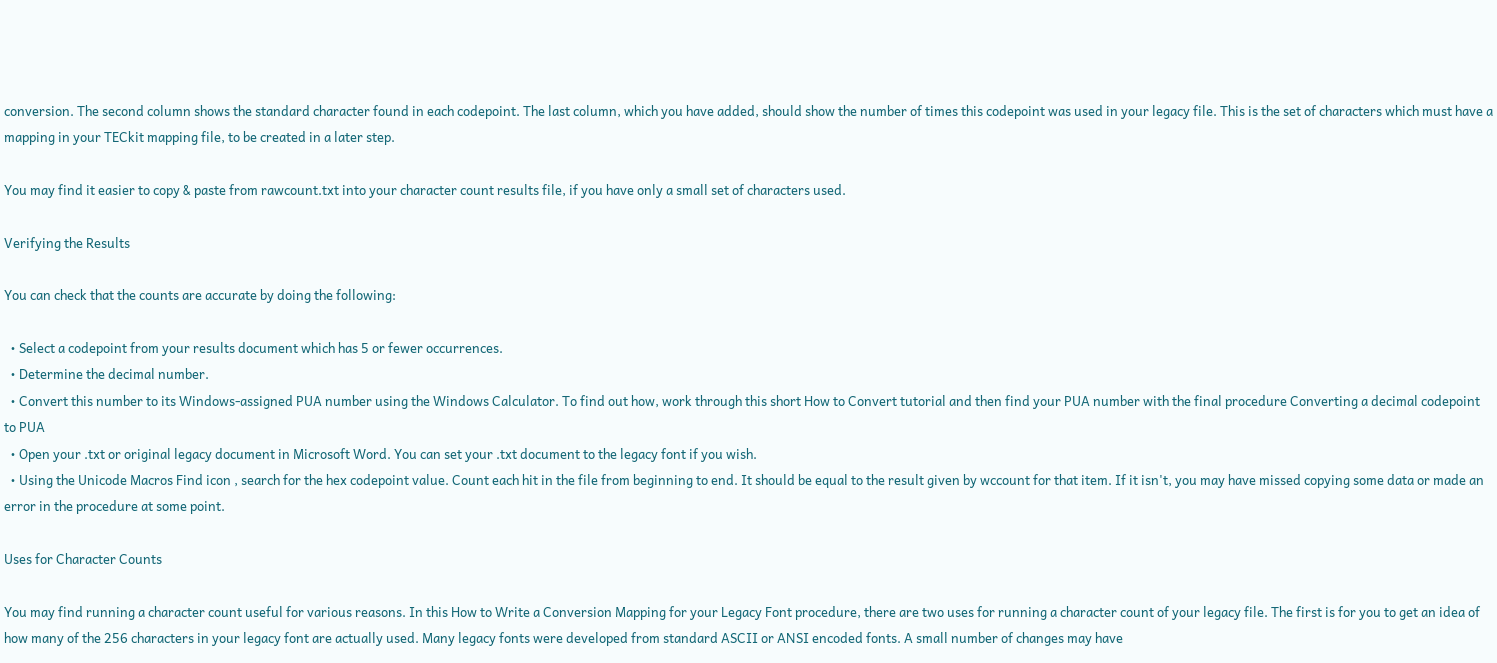conversion. The second column shows the standard character found in each codepoint. The last column, which you have added, should show the number of times this codepoint was used in your legacy file. This is the set of characters which must have a mapping in your TECkit mapping file, to be created in a later step.

You may find it easier to copy & paste from rawcount.txt into your character count results file, if you have only a small set of characters used.

Verifying the Results

You can check that the counts are accurate by doing the following:

  • Select a codepoint from your results document which has 5 or fewer occurrences.
  • Determine the decimal number.
  • Convert this number to its Windows-assigned PUA number using the Windows Calculator. To find out how, work through this short How to Convert tutorial and then find your PUA number with the final procedure Converting a decimal codepoint to PUA
  • Open your .txt or original legacy document in Microsoft Word. You can set your .txt document to the legacy font if you wish.
  • Using the Unicode Macros Find icon , search for the hex codepoint value. Count each hit in the file from beginning to end. It should be equal to the result given by wccount for that item. If it isn't, you may have missed copying some data or made an error in the procedure at some point.

Uses for Character Counts

You may find running a character count useful for various reasons. In this How to Write a Conversion Mapping for your Legacy Font procedure, there are two uses for running a character count of your legacy file. The first is for you to get an idea of how many of the 256 characters in your legacy font are actually used. Many legacy fonts were developed from standard ASCII or ANSI encoded fonts. A small number of changes may have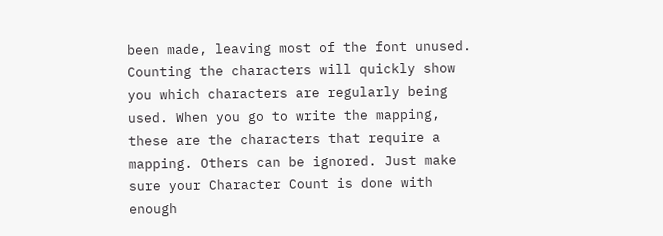been made, leaving most of the font unused. Counting the characters will quickly show you which characters are regularly being used. When you go to write the mapping, these are the characters that require a mapping. Others can be ignored. Just make sure your Character Count is done with enough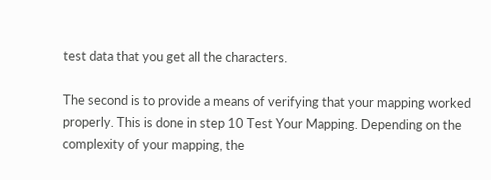test data that you get all the characters.

The second is to provide a means of verifying that your mapping worked properly. This is done in step 10 Test Your Mapping. Depending on the complexity of your mapping, the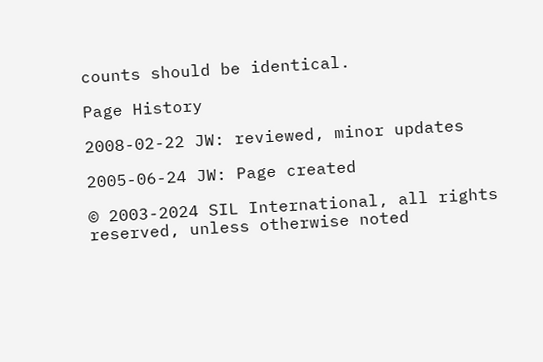counts should be identical.

Page History

2008-02-22 JW: reviewed, minor updates

2005-06-24 JW: Page created

© 2003-2024 SIL International, all rights reserved, unless otherwise noted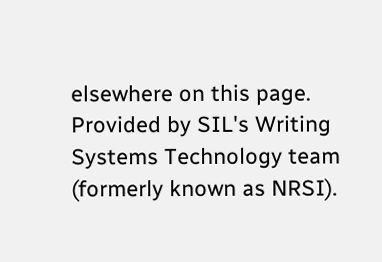elsewhere on this page.
Provided by SIL's Writing Systems Technology team (formerly known as NRSI).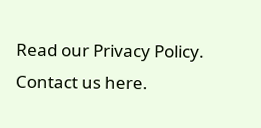Read our Privacy Policy. Contact us here.